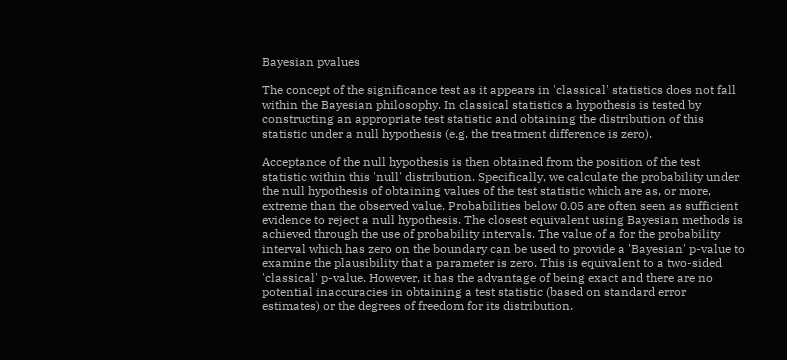Bayesian pvalues

The concept of the significance test as it appears in 'classical' statistics does not fall within the Bayesian philosophy. In classical statistics a hypothesis is tested by constructing an appropriate test statistic and obtaining the distribution of this statistic under a null hypothesis (e.g. the treatment difference is zero).

Acceptance of the null hypothesis is then obtained from the position of the test statistic within this 'null' distribution. Specifically, we calculate the probability under the null hypothesis of obtaining values of the test statistic which are as, or more, extreme than the observed value. Probabilities below 0.05 are often seen as sufficient evidence to reject a null hypothesis. The closest equivalent using Bayesian methods is achieved through the use of probability intervals. The value of a for the probability interval which has zero on the boundary can be used to provide a 'Bayesian' p-value to examine the plausibility that a parameter is zero. This is equivalent to a two-sided 'classical' p-value. However, it has the advantage of being exact and there are no potential inaccuracies in obtaining a test statistic (based on standard error estimates) or the degrees of freedom for its distribution.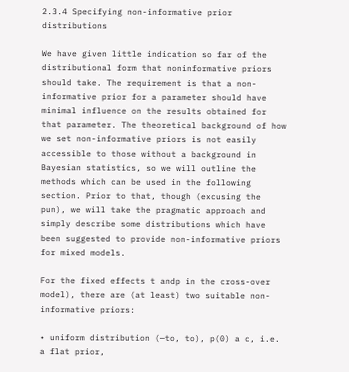2.3.4 Specifying non-informative prior distributions

We have given little indication so far of the distributional form that noninformative priors should take. The requirement is that a non-informative prior for a parameter should have minimal influence on the results obtained for that parameter. The theoretical background of how we set non-informative priors is not easily accessible to those without a background in Bayesian statistics, so we will outline the methods which can be used in the following section. Prior to that, though (excusing the pun), we will take the pragmatic approach and simply describe some distributions which have been suggested to provide non-informative priors for mixed models.

For the fixed effects t andp in the cross-over model), there are (at least) two suitable non-informative priors:

• uniform distribution (—to, to), p(0) a c, i.e. a flat prior,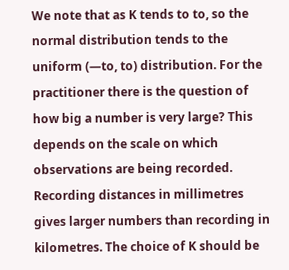We note that as K tends to to, so the normal distribution tends to the uniform (—to, to) distribution. For the practitioner there is the question of how big a number is very large? This depends on the scale on which observations are being recorded. Recording distances in millimetres gives larger numbers than recording in kilometres. The choice of K should be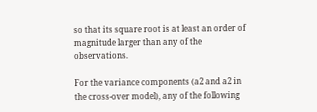so that its square root is at least an order of magnitude larger than any of the observations.

For the variance components (a2 and a2 in the cross-over model), any of the following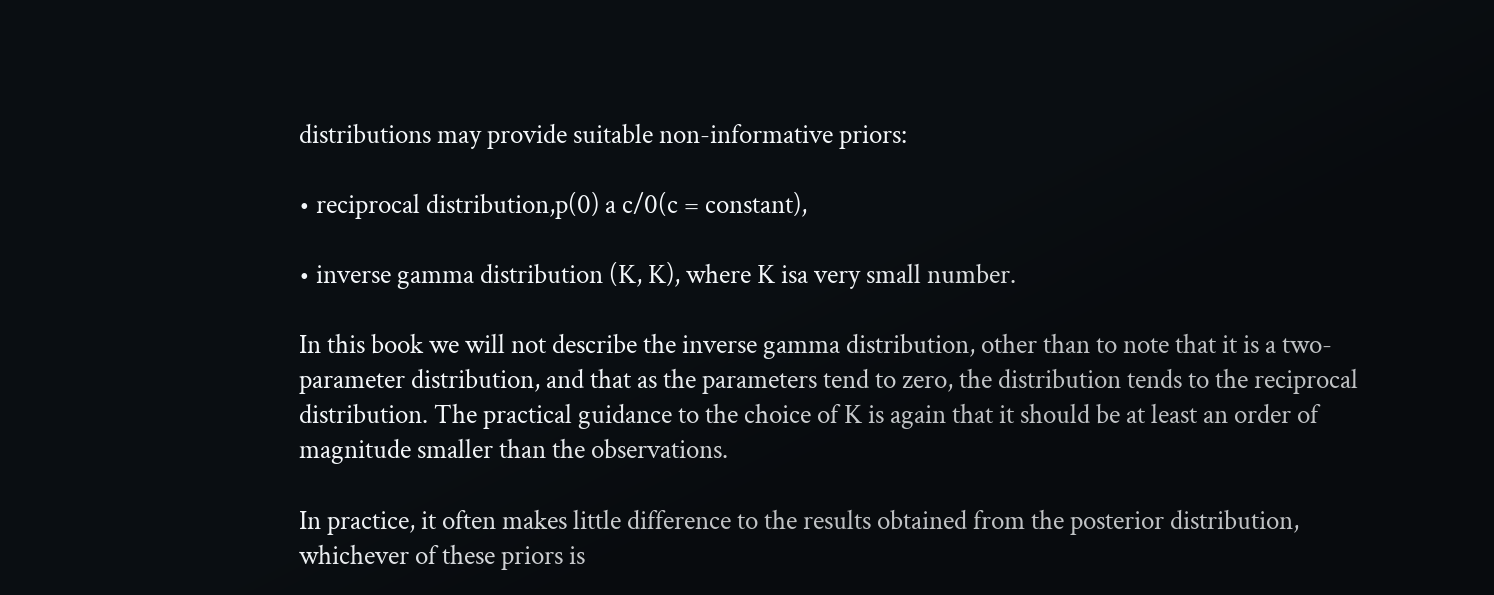distributions may provide suitable non-informative priors:

• reciprocal distribution,p(0) a c/0(c = constant),

• inverse gamma distribution (K, K), where K isa very small number.

In this book we will not describe the inverse gamma distribution, other than to note that it is a two-parameter distribution, and that as the parameters tend to zero, the distribution tends to the reciprocal distribution. The practical guidance to the choice of K is again that it should be at least an order of magnitude smaller than the observations.

In practice, it often makes little difference to the results obtained from the posterior distribution, whichever of these priors is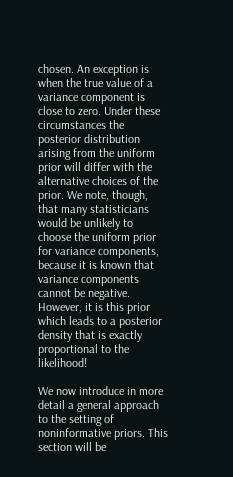chosen. An exception is when the true value of a variance component is close to zero. Under these circumstances the posterior distribution arising from the uniform prior will differ with the alternative choices of the prior. We note, though, that many statisticians would be unlikely to choose the uniform prior for variance components, because it is known that variance components cannot be negative. However, it is this prior which leads to a posterior density that is exactly proportional to the likelihood!

We now introduce in more detail a general approach to the setting of noninformative priors. This section will be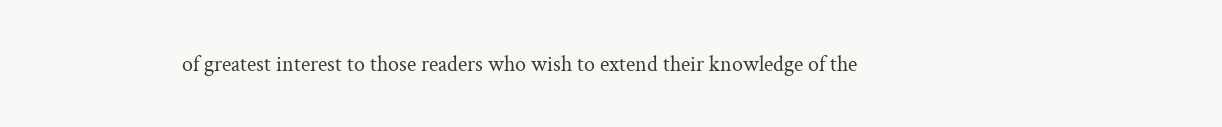of greatest interest to those readers who wish to extend their knowledge of the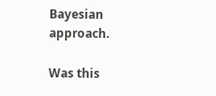Bayesian approach.

Was this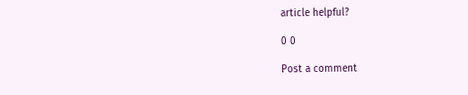article helpful?

0 0

Post a comment